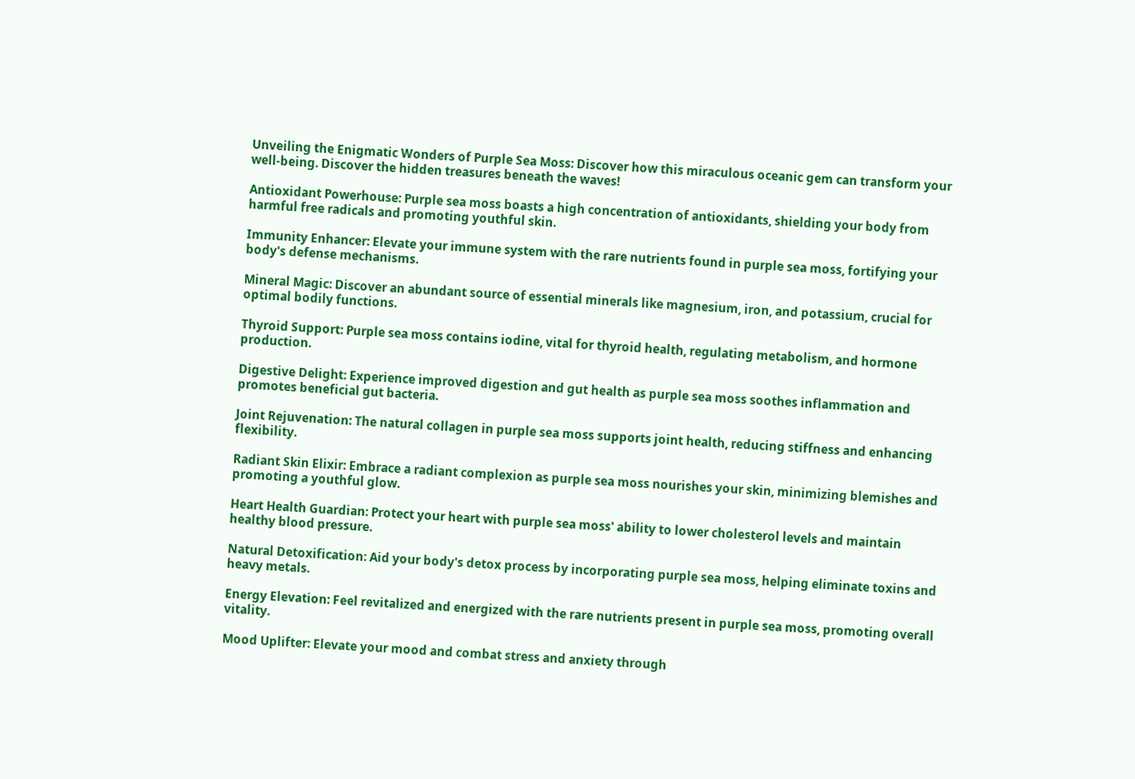Unveiling the Enigmatic Wonders of Purple Sea Moss: Discover how this miraculous oceanic gem can transform your well-being. Discover the hidden treasures beneath the waves!

Antioxidant Powerhouse: Purple sea moss boasts a high concentration of antioxidants, shielding your body from harmful free radicals and promoting youthful skin.

Immunity Enhancer: Elevate your immune system with the rare nutrients found in purple sea moss, fortifying your body's defense mechanisms.

Mineral Magic: Discover an abundant source of essential minerals like magnesium, iron, and potassium, crucial for optimal bodily functions.

Thyroid Support: Purple sea moss contains iodine, vital for thyroid health, regulating metabolism, and hormone production.

Digestive Delight: Experience improved digestion and gut health as purple sea moss soothes inflammation and promotes beneficial gut bacteria.

Joint Rejuvenation: The natural collagen in purple sea moss supports joint health, reducing stiffness and enhancing flexibility.

Radiant Skin Elixir: Embrace a radiant complexion as purple sea moss nourishes your skin, minimizing blemishes and promoting a youthful glow.

Heart Health Guardian: Protect your heart with purple sea moss' ability to lower cholesterol levels and maintain healthy blood pressure.

Natural Detoxification: Aid your body's detox process by incorporating purple sea moss, helping eliminate toxins and heavy metals.

Energy Elevation: Feel revitalized and energized with the rare nutrients present in purple sea moss, promoting overall vitality.

Mood Uplifter: Elevate your mood and combat stress and anxiety through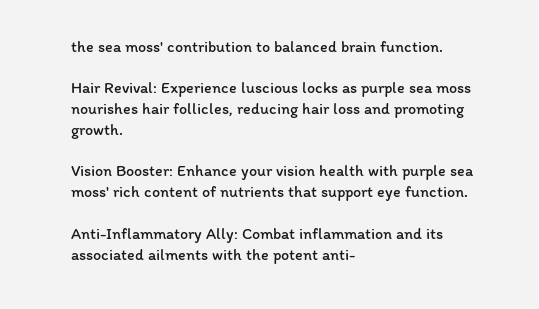the sea moss' contribution to balanced brain function.

Hair Revival: Experience luscious locks as purple sea moss nourishes hair follicles, reducing hair loss and promoting growth.

Vision Booster: Enhance your vision health with purple sea moss' rich content of nutrients that support eye function.

Anti-Inflammatory Ally: Combat inflammation and its associated ailments with the potent anti-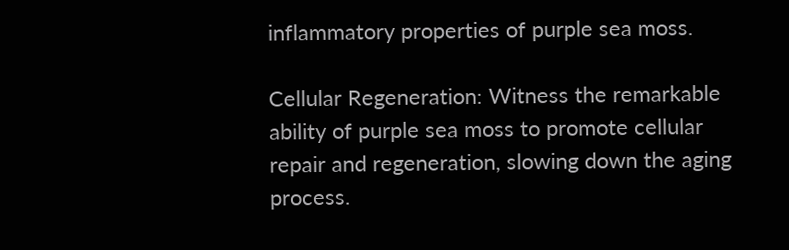inflammatory properties of purple sea moss.

Cellular Regeneration: Witness the remarkable ability of purple sea moss to promote cellular repair and regeneration, slowing down the aging process.